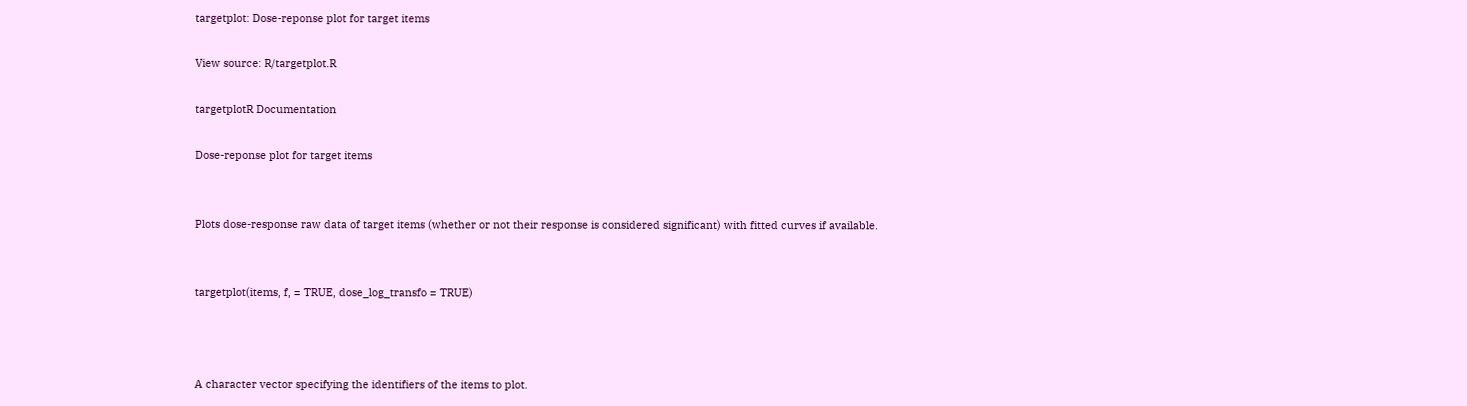targetplot: Dose-reponse plot for target items

View source: R/targetplot.R

targetplotR Documentation

Dose-reponse plot for target items


Plots dose-response raw data of target items (whether or not their response is considered significant) with fitted curves if available.


targetplot(items, f, = TRUE, dose_log_transfo = TRUE)



A character vector specifying the identifiers of the items to plot.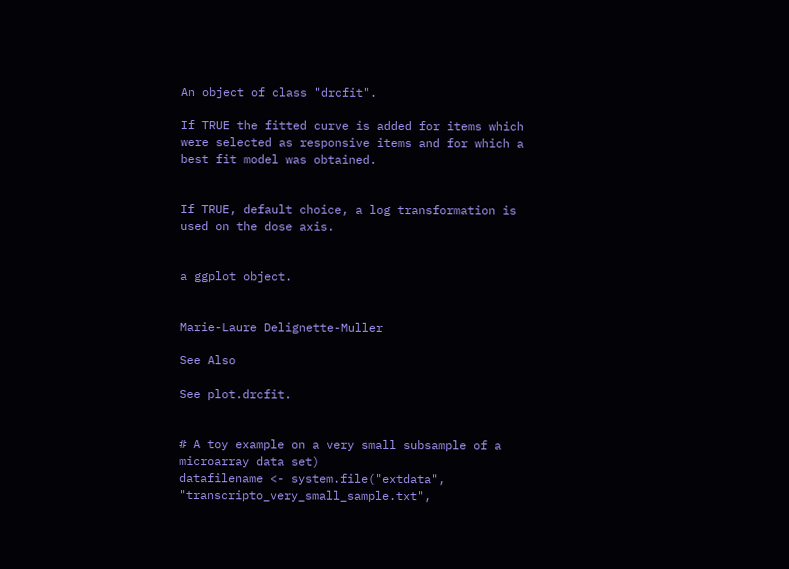An object of class "drcfit".

If TRUE the fitted curve is added for items which were selected as responsive items and for which a best fit model was obtained.


If TRUE, default choice, a log transformation is used on the dose axis.


a ggplot object.


Marie-Laure Delignette-Muller

See Also

See plot.drcfit.


# A toy example on a very small subsample of a microarray data set)
datafilename <- system.file("extdata", "transcripto_very_small_sample.txt",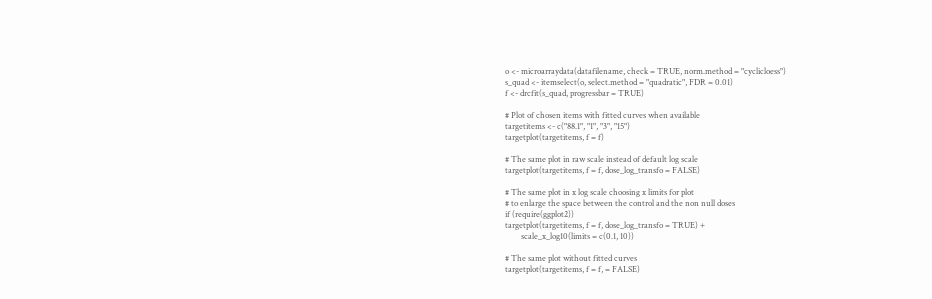o <- microarraydata(datafilename, check = TRUE, norm.method = "cyclicloess")
s_quad <- itemselect(o, select.method = "quadratic", FDR = 0.01)
f <- drcfit(s_quad, progressbar = TRUE)

# Plot of chosen items with fitted curves when available
targetitems <- c("88.1", "1", "3", "15")
targetplot(targetitems, f = f)

# The same plot in raw scale instead of default log scale
targetplot(targetitems, f = f, dose_log_transfo = FALSE)

# The same plot in x log scale choosing x limits for plot
# to enlarge the space between the control and the non null doses
if (require(ggplot2))
targetplot(targetitems, f = f, dose_log_transfo = TRUE) +
        scale_x_log10(limits = c(0.1, 10))

# The same plot without fitted curves
targetplot(targetitems, f = f, = FALSE)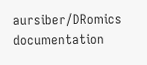aursiber/DRomics documentation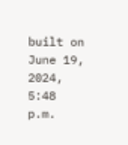built on June 19, 2024, 5:48 p.m.